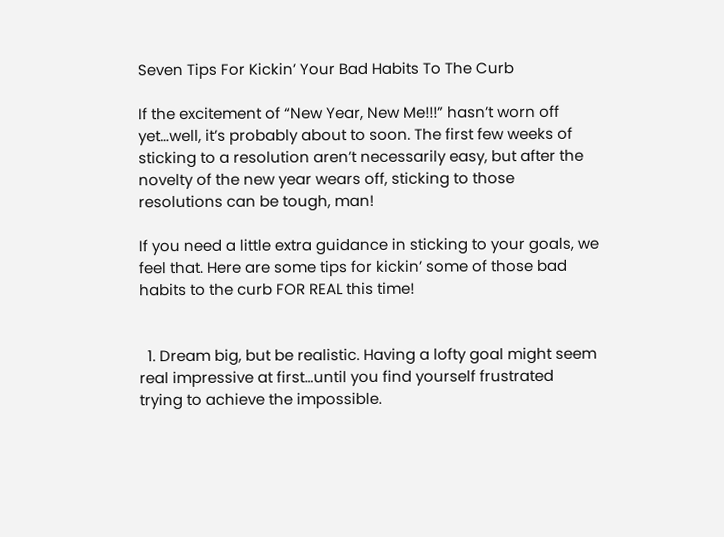Seven Tips For Kickin’ Your Bad Habits To The Curb

If the excitement of “New Year, New Me!!!” hasn’t worn off yet…well, it’s probably about to soon. The first few weeks of sticking to a resolution aren’t necessarily easy, but after the novelty of the new year wears off, sticking to those resolutions can be tough, man!

If you need a little extra guidance in sticking to your goals, we feel that. Here are some tips for kickin’ some of those bad habits to the curb FOR REAL this time!


  1. Dream big, but be realistic. Having a lofty goal might seem real impressive at first…until you find yourself frustrated trying to achieve the impossible.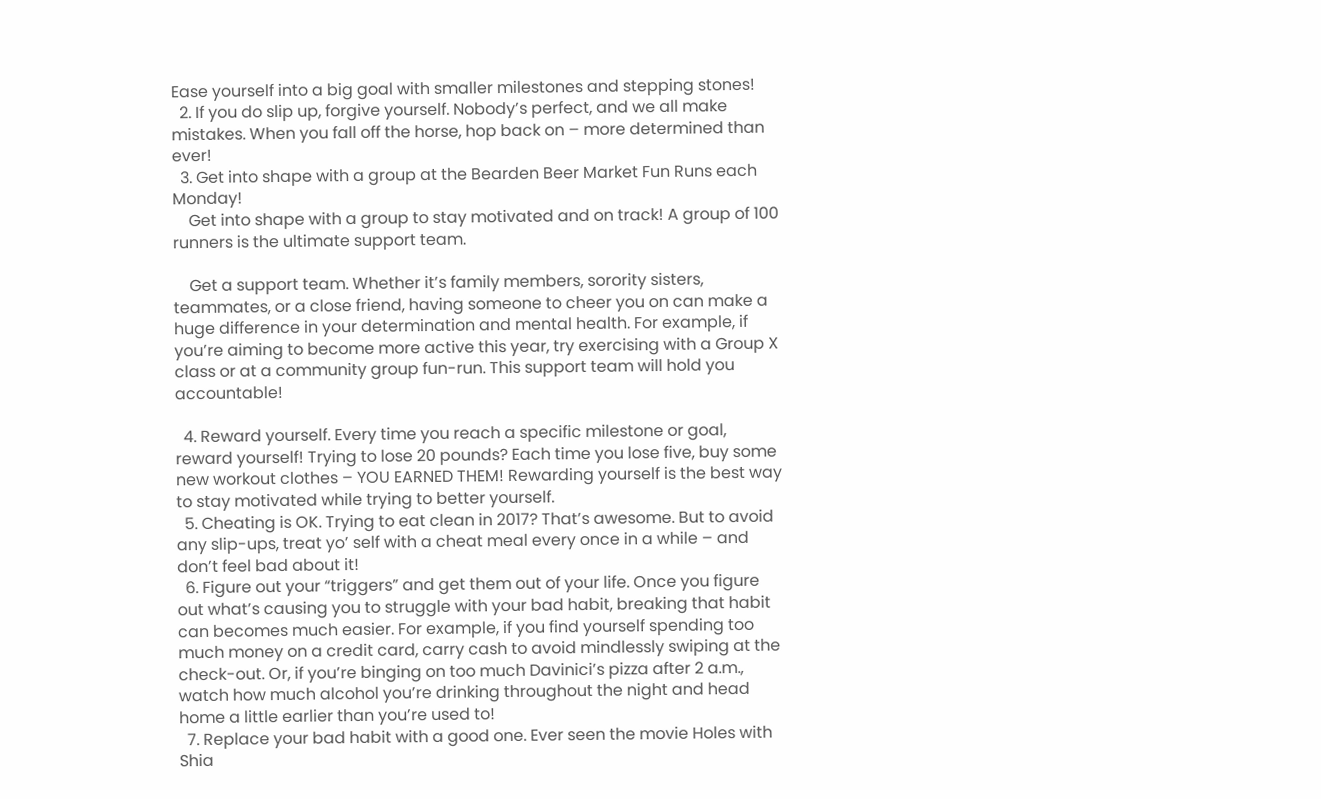Ease yourself into a big goal with smaller milestones and stepping stones!
  2. If you do slip up, forgive yourself. Nobody’s perfect, and we all make mistakes. When you fall off the horse, hop back on – more determined than ever!
  3. Get into shape with a group at the Bearden Beer Market Fun Runs each Monday!
    Get into shape with a group to stay motivated and on track! A group of 100 runners is the ultimate support team.

    Get a support team. Whether it’s family members, sorority sisters, teammates, or a close friend, having someone to cheer you on can make a huge difference in your determination and mental health. For example, if you’re aiming to become more active this year, try exercising with a Group X class or at a community group fun-run. This support team will hold you accountable!

  4. Reward yourself. Every time you reach a specific milestone or goal, reward yourself! Trying to lose 20 pounds? Each time you lose five, buy some new workout clothes – YOU EARNED THEM! Rewarding yourself is the best way to stay motivated while trying to better yourself.
  5. Cheating is OK. Trying to eat clean in 2017? That’s awesome. But to avoid any slip-ups, treat yo’ self with a cheat meal every once in a while – and don’t feel bad about it!
  6. Figure out your “triggers” and get them out of your life. Once you figure out what’s causing you to struggle with your bad habit, breaking that habit can becomes much easier. For example, if you find yourself spending too much money on a credit card, carry cash to avoid mindlessly swiping at the check-out. Or, if you’re binging on too much Davinici’s pizza after 2 a.m., watch how much alcohol you’re drinking throughout the night and head home a little earlier than you’re used to!
  7. Replace your bad habit with a good one. Ever seen the movie Holes with Shia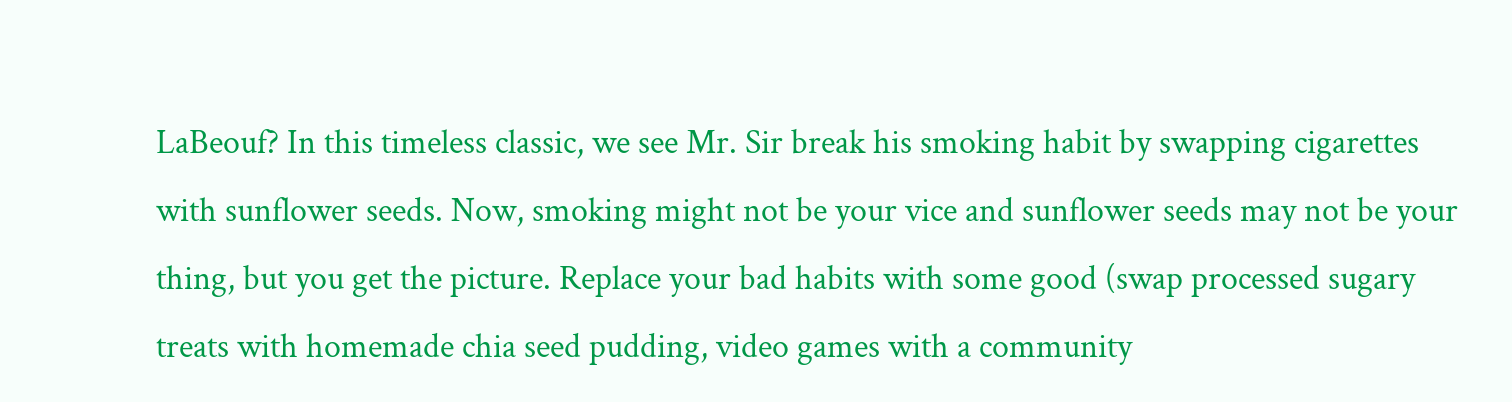LaBeouf? In this timeless classic, we see Mr. Sir break his smoking habit by swapping cigarettes with sunflower seeds. Now, smoking might not be your vice and sunflower seeds may not be your thing, but you get the picture. Replace your bad habits with some good (swap processed sugary treats with homemade chia seed pudding, video games with a community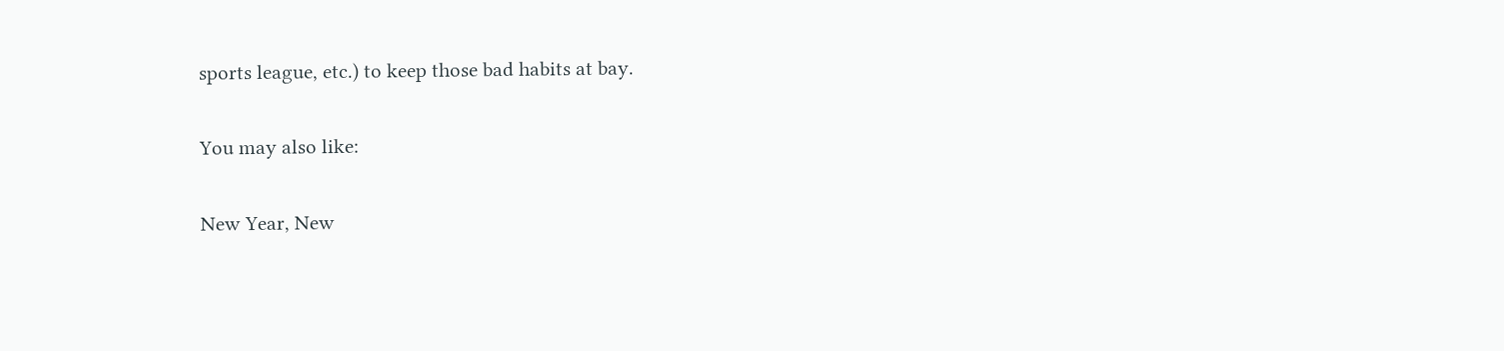sports league, etc.) to keep those bad habits at bay.

You may also like:

New Year, New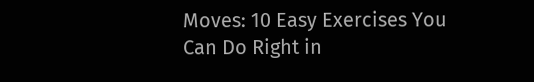Moves: 10 Easy Exercises You Can Do Right in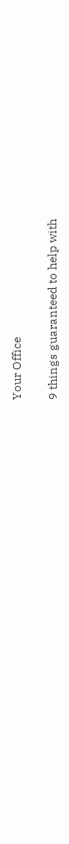Your Office

9 things guaranteed to help with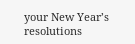your New Year’s resolutions